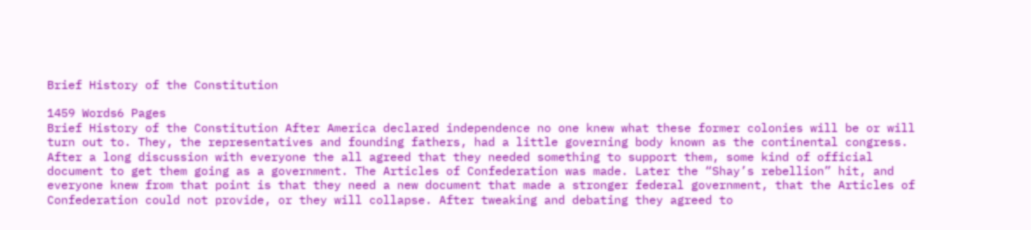Brief History of the Constitution

1459 Words6 Pages
Brief History of the Constitution After America declared independence no one knew what these former colonies will be or will turn out to. They, the representatives and founding fathers, had a little governing body known as the continental congress. After a long discussion with everyone the all agreed that they needed something to support them, some kind of official document to get them going as a government. The Articles of Confederation was made. Later the “Shay’s rebellion” hit, and everyone knew from that point is that they need a new document that made a stronger federal government, that the Articles of Confederation could not provide, or they will collapse. After tweaking and debating they agreed to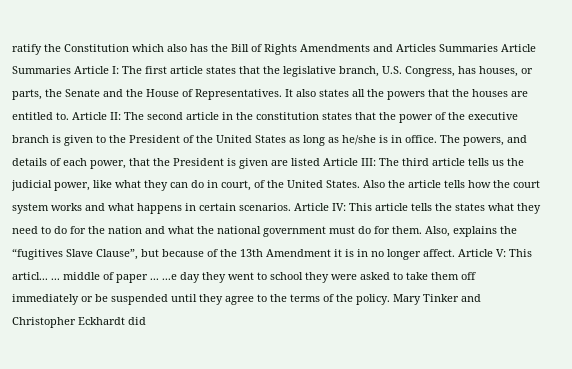ratify the Constitution which also has the Bill of Rights Amendments and Articles Summaries Article Summaries Article I: The first article states that the legislative branch, U.S. Congress, has houses, or parts, the Senate and the House of Representatives. It also states all the powers that the houses are entitled to. Article II: The second article in the constitution states that the power of the executive branch is given to the President of the United States as long as he/she is in office. The powers, and details of each power, that the President is given are listed Article III: The third article tells us the judicial power, like what they can do in court, of the United States. Also the article tells how the court system works and what happens in certain scenarios. Article IV: This article tells the states what they need to do for the nation and what the national government must do for them. Also, explains the “fugitives Slave Clause”, but because of the 13th Amendment it is in no longer affect. Article V: This articl... ... middle of paper ... ...e day they went to school they were asked to take them off immediately or be suspended until they agree to the terms of the policy. Mary Tinker and Christopher Eckhardt did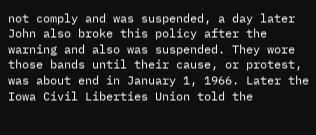not comply and was suspended, a day later John also broke this policy after the warning and also was suspended. They wore those bands until their cause, or protest, was about end in January 1, 1966. Later the Iowa Civil Liberties Union told the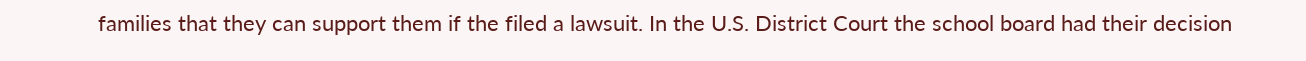families that they can support them if the filed a lawsuit. In the U.S. District Court the school board had their decision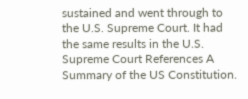sustained and went through to the U.S. Supreme Court. It had the same results in the U.S. Supreme Court References A Summary of the US Constitution.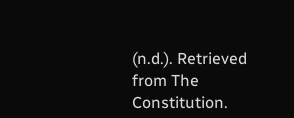(n.d.). Retrieved from The Constitution.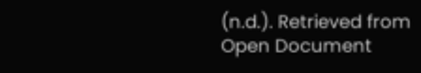(n.d.). Retrieved from
Open Document